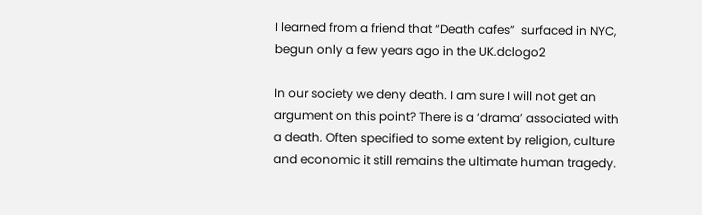I learned from a friend that “Death cafes”  surfaced in NYC, begun only a few years ago in the UK.dclogo2

In our society we deny death. I am sure I will not get an argument on this point? There is a ‘drama’ associated with a death. Often specified to some extent by religion, culture and economic it still remains the ultimate human tragedy.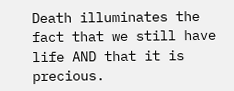Death illuminates the fact that we still have life AND that it is precious.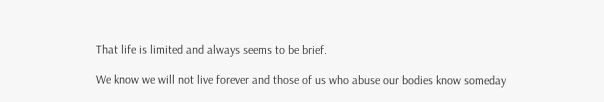That life is limited and always seems to be brief.

We know we will not live forever and those of us who abuse our bodies know someday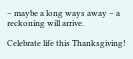– maybe a long ways away – a reckoning will arrive.

Celebrate life this Thanksgiving!